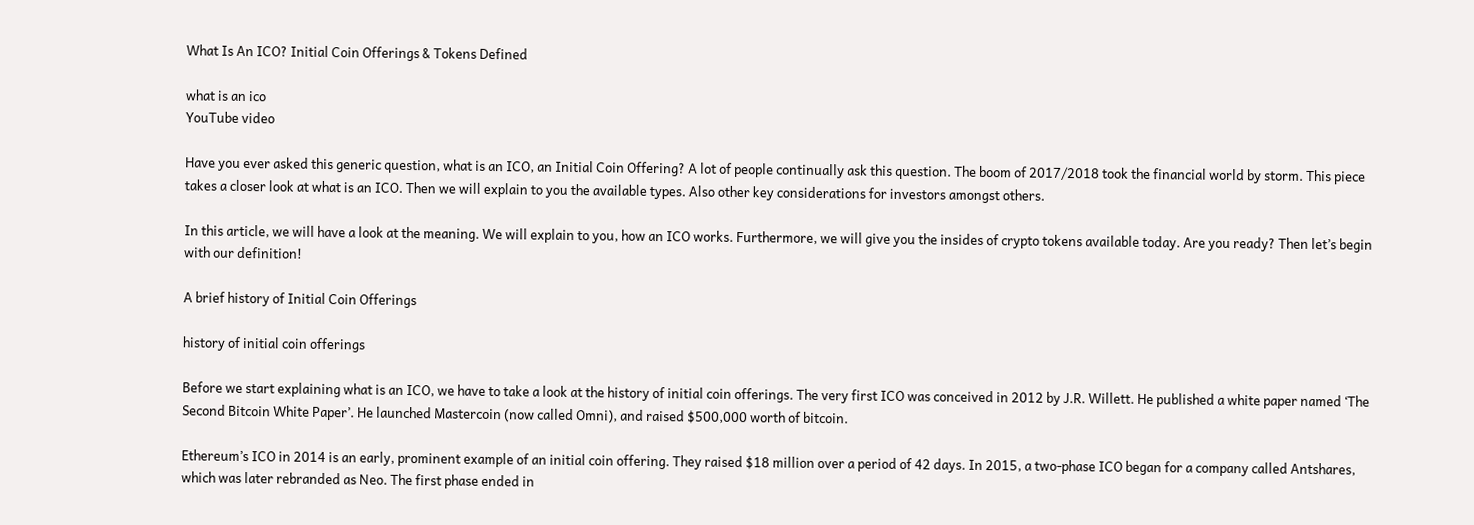What Is An ICO? Initial Coin Offerings & Tokens Defined

what is an ico
YouTube video

Have you ever asked this generic question, what is an ICO, an Initial Coin Offering? A lot of people continually ask this question. The boom of 2017/2018 took the financial world by storm. This piece takes a closer look at what is an ICO. Then we will explain to you the available types. Also other key considerations for investors amongst others.

In this article, we will have a look at the meaning. We will explain to you, how an ICO works. Furthermore, we will give you the insides of crypto tokens available today. Are you ready? Then let’s begin with our definition!

A brief history of Initial Coin Offerings

history of initial coin offerings

Before we start explaining what is an ICO, we have to take a look at the history of initial coin offerings. The very first ICO was conceived in 2012 by J.R. Willett. He published a white paper named ‘The Second Bitcoin White Paper’. He launched Mastercoin (now called Omni), and raised $500,000 worth of bitcoin.

Ethereum’s ICO in 2014 is an early, prominent example of an initial coin offering. They raised $18 million over a period of 42 days. In 2015, a two-phase ICO began for a company called Antshares, which was later rebranded as Neo. The first phase ended in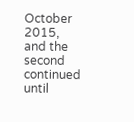October 2015, and the second continued until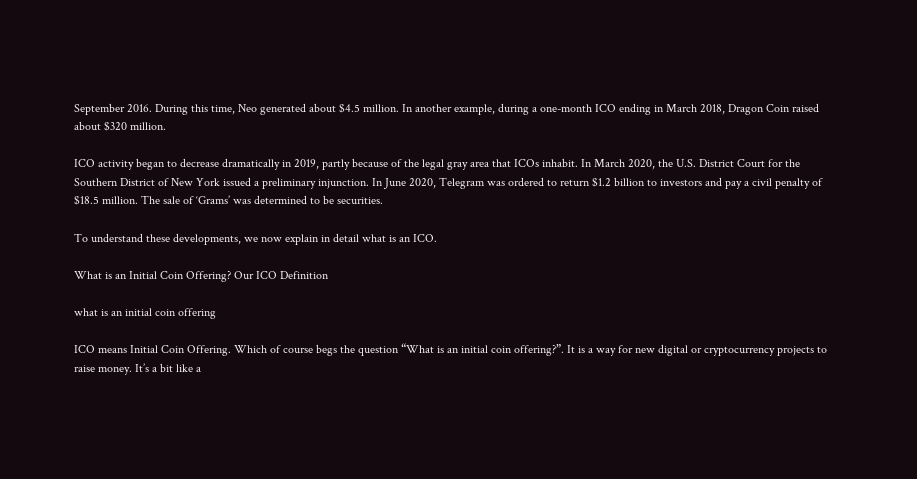September 2016. During this time, Neo generated about $4.5 million. In another example, during a one-month ICO ending in March 2018, Dragon Coin raised about $320 million.

ICO activity began to decrease dramatically in 2019, partly because of the legal gray area that ICOs inhabit. In March 2020, the U.S. District Court for the Southern District of New York issued a preliminary injunction. In June 2020, Telegram was ordered to return $1.2 billion to investors and pay a civil penalty of $18.5 million. The sale of ‘Grams’ was determined to be securities.

To understand these developments, we now explain in detail what is an ICO.

What is an Initial Coin Offering? Our ICO Definition

what is an initial coin offering

ICO means Initial Coin Offering. Which of course begs the question “What is an initial coin offering?”. It is a way for new digital or cryptocurrency projects to raise money. It’s a bit like a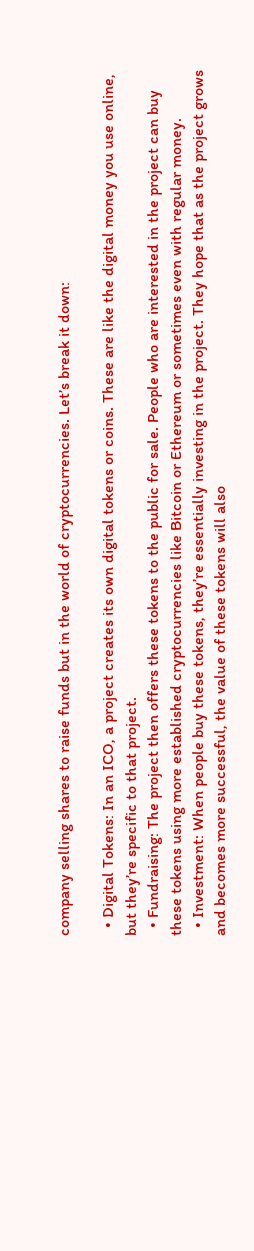company selling shares to raise funds but in the world of cryptocurrencies. Let’s break it down:

  • Digital Tokens: In an ICO, a project creates its own digital tokens or coins. These are like the digital money you use online, but they’re specific to that project.
  • Fundraising: The project then offers these tokens to the public for sale. People who are interested in the project can buy these tokens using more established cryptocurrencies like Bitcoin or Ethereum or sometimes even with regular money.
  • Investment: When people buy these tokens, they’re essentially investing in the project. They hope that as the project grows and becomes more successful, the value of these tokens will also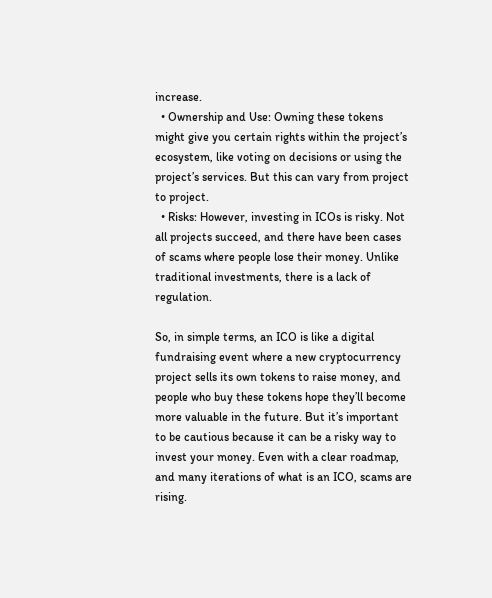increase.
  • Ownership and Use: Owning these tokens might give you certain rights within the project’s ecosystem, like voting on decisions or using the project’s services. But this can vary from project to project.
  • Risks: However, investing in ICOs is risky. Not all projects succeed, and there have been cases of scams where people lose their money. Unlike traditional investments, there is a lack of regulation.

So, in simple terms, an ICO is like a digital fundraising event where a new cryptocurrency project sells its own tokens to raise money, and people who buy these tokens hope they’ll become more valuable in the future. But it’s important to be cautious because it can be a risky way to invest your money. Even with a clear roadmap, and many iterations of what is an ICO, scams are rising.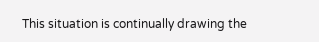This situation is continually drawing the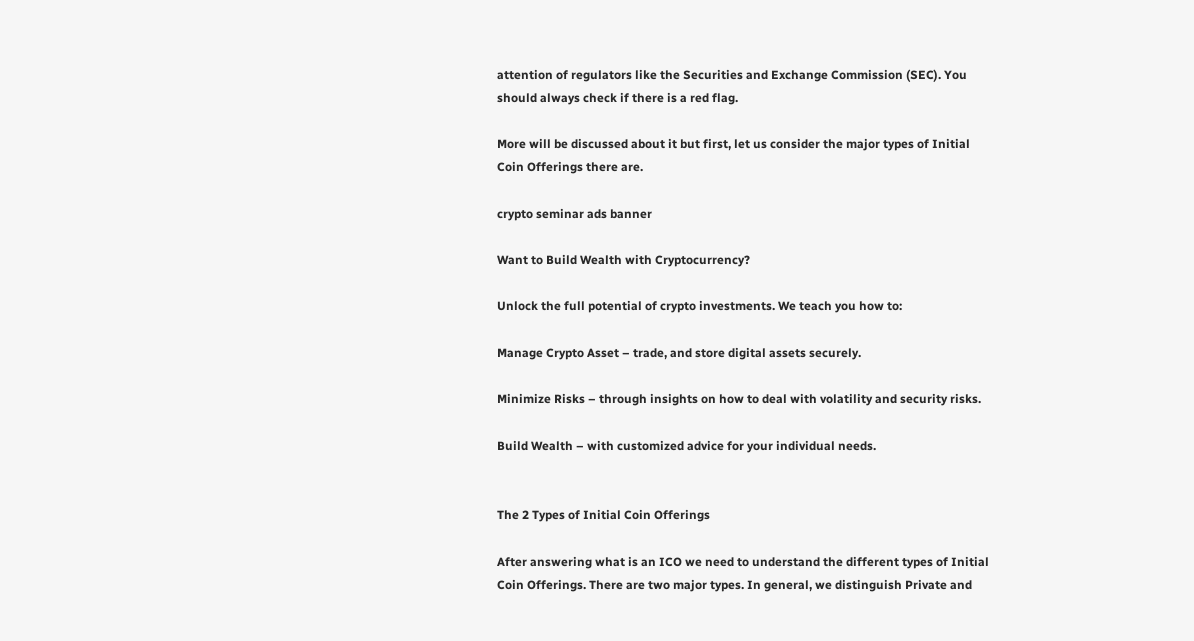attention of regulators like the Securities and Exchange Commission (SEC). You should always check if there is a red flag.

More will be discussed about it but first, let us consider the major types of Initial Coin Offerings there are.

crypto seminar ads banner

Want to Build Wealth with Cryptocurrency?

Unlock the full potential of crypto investments. We teach you how to:

Manage Crypto Asset – trade, and store digital assets securely.

Minimize Risks – through insights on how to deal with volatility and security risks.

Build Wealth – with customized advice for your individual needs.


The 2 Types of Initial Coin Offerings

After answering what is an ICO we need to understand the different types of Initial Coin Offerings. There are two major types. In general, we distinguish Private and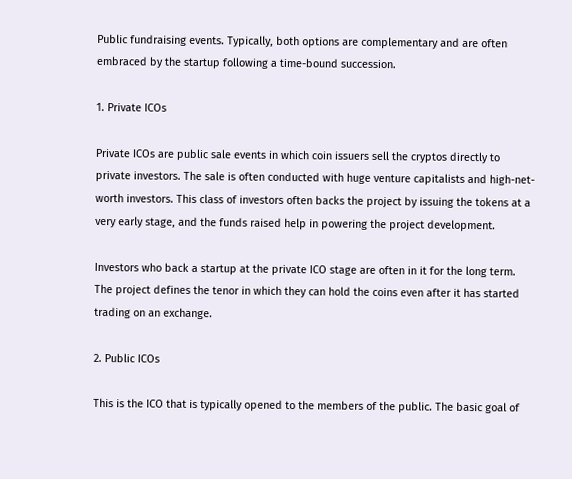Public fundraising events. Typically, both options are complementary and are often embraced by the startup following a time-bound succession.

1. Private ICOs

Private ICOs are public sale events in which coin issuers sell the cryptos directly to private investors. The sale is often conducted with huge venture capitalists and high-net-worth investors. This class of investors often backs the project by issuing the tokens at a very early stage, and the funds raised help in powering the project development.

Investors who back a startup at the private ICO stage are often in it for the long term. The project defines the tenor in which they can hold the coins even after it has started trading on an exchange.

2. Public ICOs

This is the ICO that is typically opened to the members of the public. The basic goal of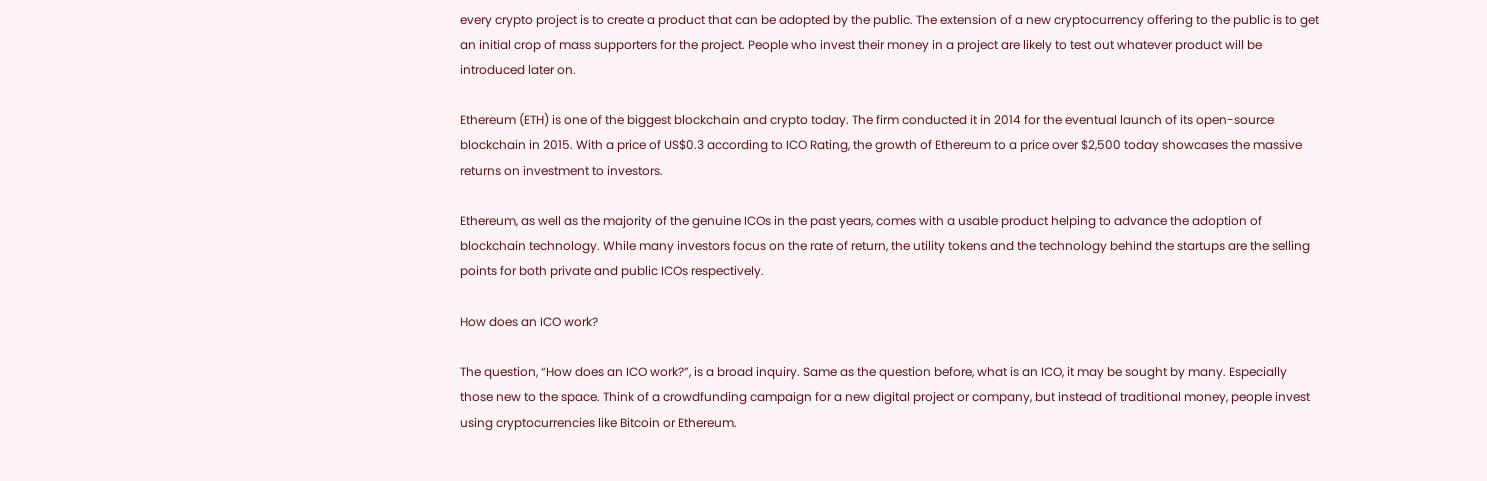every crypto project is to create a product that can be adopted by the public. The extension of a new cryptocurrency offering to the public is to get an initial crop of mass supporters for the project. People who invest their money in a project are likely to test out whatever product will be introduced later on.

Ethereum (ETH) is one of the biggest blockchain and crypto today. The firm conducted it in 2014 for the eventual launch of its open-source blockchain in 2015. With a price of US$0.3 according to ICO Rating, the growth of Ethereum to a price over $2,500 today showcases the massive returns on investment to investors.

Ethereum, as well as the majority of the genuine ICOs in the past years, comes with a usable product helping to advance the adoption of blockchain technology. While many investors focus on the rate of return, the utility tokens and the technology behind the startups are the selling points for both private and public ICOs respectively.

How does an ICO work?

The question, “How does an ICO work?”, is a broad inquiry. Same as the question before, what is an ICO, it may be sought by many. Especially those new to the space. Think of a crowdfunding campaign for a new digital project or company, but instead of traditional money, people invest using cryptocurrencies like Bitcoin or Ethereum.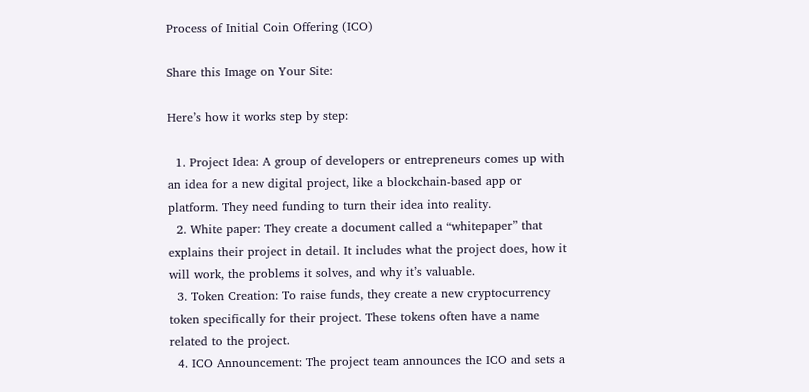Process of Initial Coin Offering (ICO)

Share this Image on Your Site:

Here’s how it works step by step:

  1. Project Idea: A group of developers or entrepreneurs comes up with an idea for a new digital project, like a blockchain-based app or platform. They need funding to turn their idea into reality.
  2. White paper: They create a document called a “whitepaper” that explains their project in detail. It includes what the project does, how it will work, the problems it solves, and why it’s valuable.
  3. Token Creation: To raise funds, they create a new cryptocurrency token specifically for their project. These tokens often have a name related to the project.
  4. ICO Announcement: The project team announces the ICO and sets a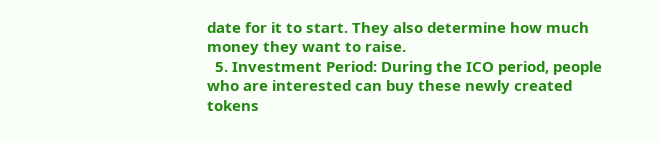date for it to start. They also determine how much money they want to raise.
  5. Investment Period: During the ICO period, people who are interested can buy these newly created tokens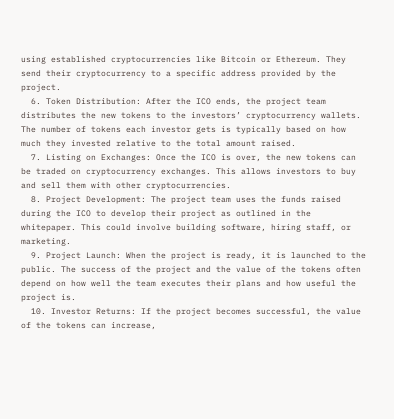using established cryptocurrencies like Bitcoin or Ethereum. They send their cryptocurrency to a specific address provided by the project.
  6. Token Distribution: After the ICO ends, the project team distributes the new tokens to the investors’ cryptocurrency wallets. The number of tokens each investor gets is typically based on how much they invested relative to the total amount raised.
  7. Listing on Exchanges: Once the ICO is over, the new tokens can be traded on cryptocurrency exchanges. This allows investors to buy and sell them with other cryptocurrencies.
  8. Project Development: The project team uses the funds raised during the ICO to develop their project as outlined in the whitepaper. This could involve building software, hiring staff, or marketing.
  9. Project Launch: When the project is ready, it is launched to the public. The success of the project and the value of the tokens often depend on how well the team executes their plans and how useful the project is.
  10. Investor Returns: If the project becomes successful, the value of the tokens can increase,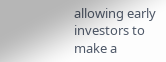allowing early investors to make a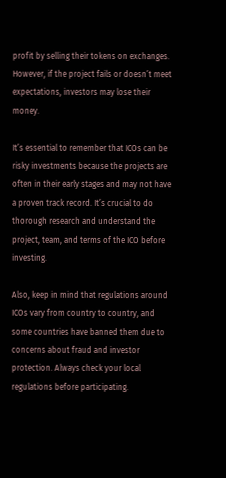profit by selling their tokens on exchanges. However, if the project fails or doesn’t meet expectations, investors may lose their money.

It’s essential to remember that ICOs can be risky investments because the projects are often in their early stages and may not have a proven track record. It’s crucial to do thorough research and understand the project, team, and terms of the ICO before investing.

Also, keep in mind that regulations around ICOs vary from country to country, and some countries have banned them due to concerns about fraud and investor protection. Always check your local regulations before participating.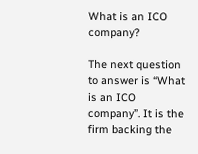What is an ICO company?

The next question to answer is “What is an ICO company”. It is the firm backing the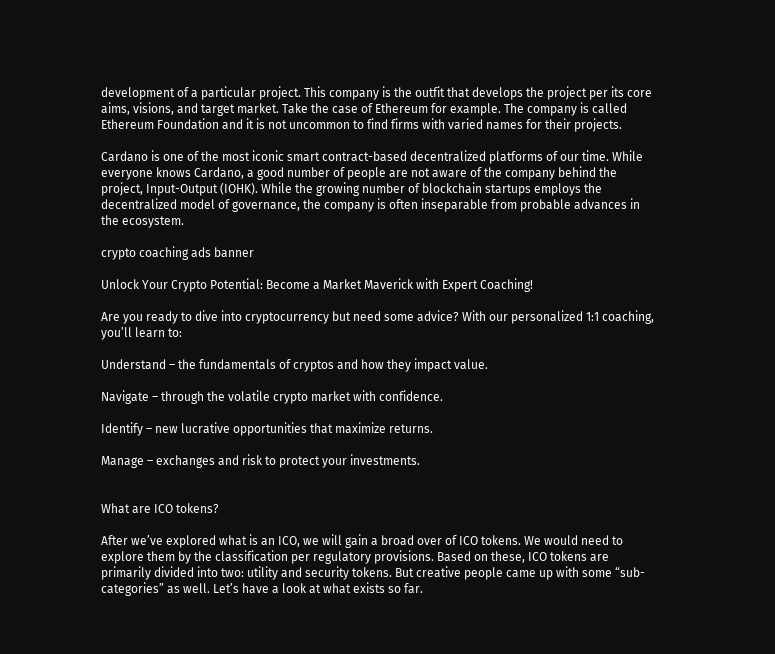development of a particular project. This company is the outfit that develops the project per its core aims, visions, and target market. Take the case of Ethereum for example. The company is called Ethereum Foundation and it is not uncommon to find firms with varied names for their projects.

Cardano is one of the most iconic smart contract-based decentralized platforms of our time. While everyone knows Cardano, a good number of people are not aware of the company behind the project, Input-Output (IOHK). While the growing number of blockchain startups employs the decentralized model of governance, the company is often inseparable from probable advances in the ecosystem.

crypto coaching ads banner

Unlock Your Crypto Potential: Become a Market Maverick with Expert Coaching!

Are you ready to dive into cryptocurrency but need some advice? With our personalized 1:1 coaching, you’ll learn to:

Understand – the fundamentals of cryptos and how they impact value.

Navigate – through the volatile crypto market with confidence.

Identify – new lucrative opportunities that maximize returns.

Manage – exchanges and risk to protect your investments.


What are ICO tokens?

After we’ve explored what is an ICO, we will gain a broad over of ICO tokens. We would need to explore them by the classification per regulatory provisions. Based on these, ICO tokens are primarily divided into two: utility and security tokens. But creative people came up with some “sub-categories” as well. Let’s have a look at what exists so far.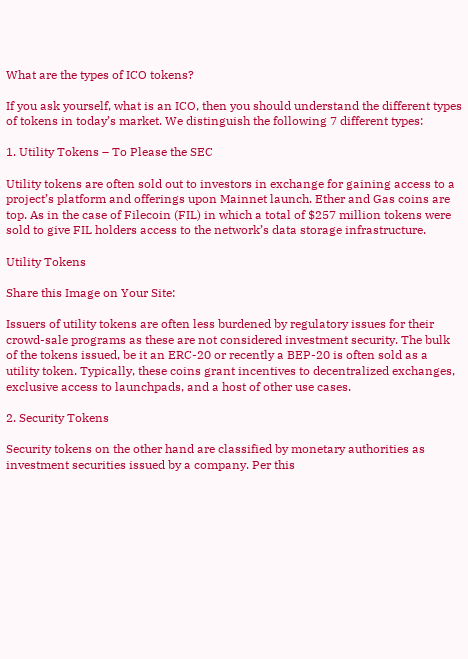What are the types of ICO tokens?

If you ask yourself, what is an ICO, then you should understand the different types of tokens in today’s market. We distinguish the following 7 different types:

1. Utility Tokens – To Please the SEC

Utility tokens are often sold out to investors in exchange for gaining access to a project’s platform and offerings upon Mainnet launch. Ether and Gas coins are top. As in the case of Filecoin (FIL) in which a total of $257 million tokens were sold to give FIL holders access to the network’s data storage infrastructure.

Utility Tokens

Share this Image on Your Site:

Issuers of utility tokens are often less burdened by regulatory issues for their crowd-sale programs as these are not considered investment security. The bulk of the tokens issued, be it an ERC-20 or recently a BEP-20 is often sold as a utility token. Typically, these coins grant incentives to decentralized exchanges, exclusive access to launchpads, and a host of other use cases.

2. Security Tokens

Security tokens on the other hand are classified by monetary authorities as investment securities issued by a company. Per this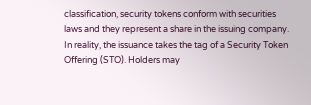classification, security tokens conform with securities laws and they represent a share in the issuing company. In reality, the issuance takes the tag of a Security Token Offering (STO). Holders may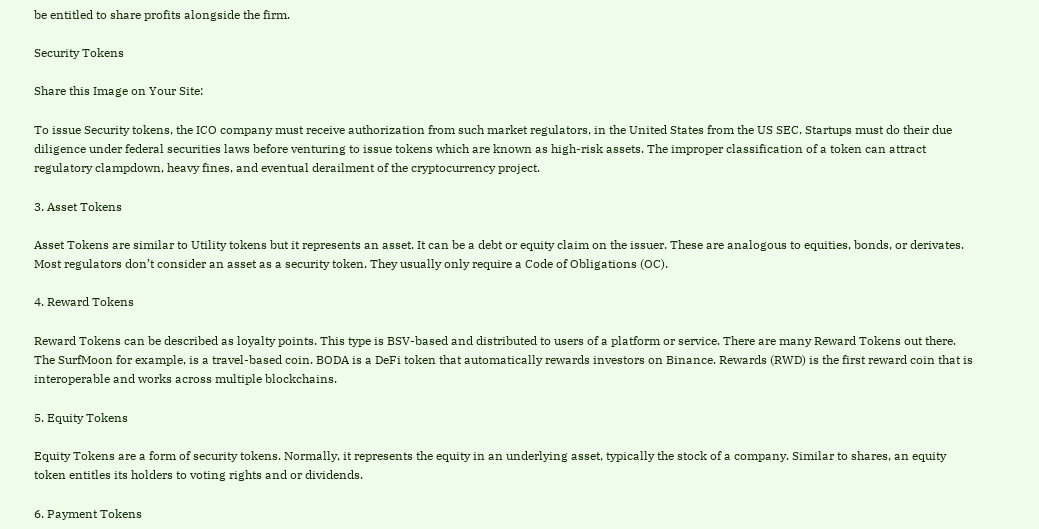be entitled to share profits alongside the firm.

Security Tokens

Share this Image on Your Site:

To issue Security tokens, the ICO company must receive authorization from such market regulators, in the United States from the US SEC. Startups must do their due diligence under federal securities laws before venturing to issue tokens which are known as high-risk assets. The improper classification of a token can attract regulatory clampdown, heavy fines, and eventual derailment of the cryptocurrency project.

3. Asset Tokens

Asset Tokens are similar to Utility tokens but it represents an asset. It can be a debt or equity claim on the issuer. These are analogous to equities, bonds, or derivates. Most regulators don’t consider an asset as a security token. They usually only require a Code of Obligations (OC).

4. Reward Tokens

Reward Tokens can be described as loyalty points. This type is BSV-based and distributed to users of a platform or service. There are many Reward Tokens out there. The SurfMoon for example, is a travel-based coin. BODA is a DeFi token that automatically rewards investors on Binance. Rewards (RWD) is the first reward coin that is interoperable and works across multiple blockchains.

5. Equity Tokens

Equity Tokens are a form of security tokens. Normally, it represents the equity in an underlying asset, typically the stock of a company. Similar to shares, an equity token entitles its holders to voting rights and or dividends.

6. Payment Tokens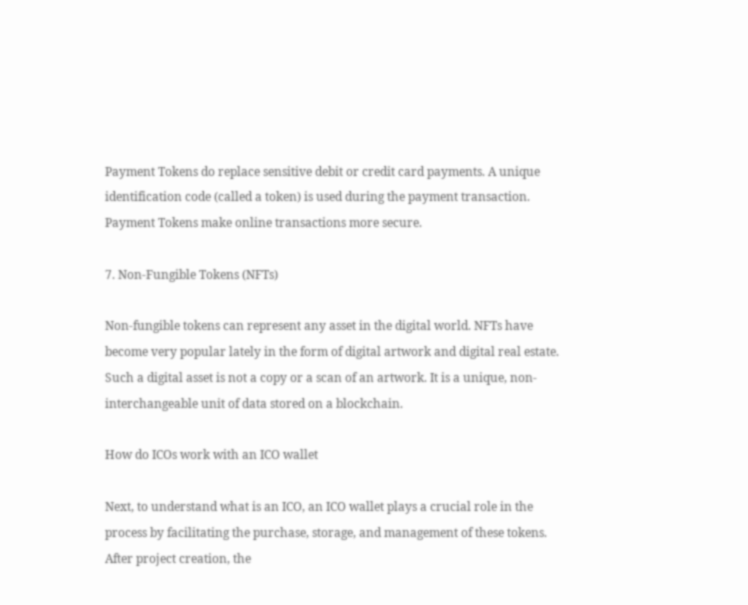Payment Tokens do replace sensitive debit or credit card payments. A unique identification code (called a token) is used during the payment transaction. Payment Tokens make online transactions more secure.

7. Non-Fungible Tokens (NFTs)

Non-fungible tokens can represent any asset in the digital world. NFTs have become very popular lately in the form of digital artwork and digital real estate. Such a digital asset is not a copy or a scan of an artwork. It is a unique, non-interchangeable unit of data stored on a blockchain.

How do ICOs work with an ICO wallet

Next, to understand what is an ICO, an ICO wallet plays a crucial role in the process by facilitating the purchase, storage, and management of these tokens. After project creation, the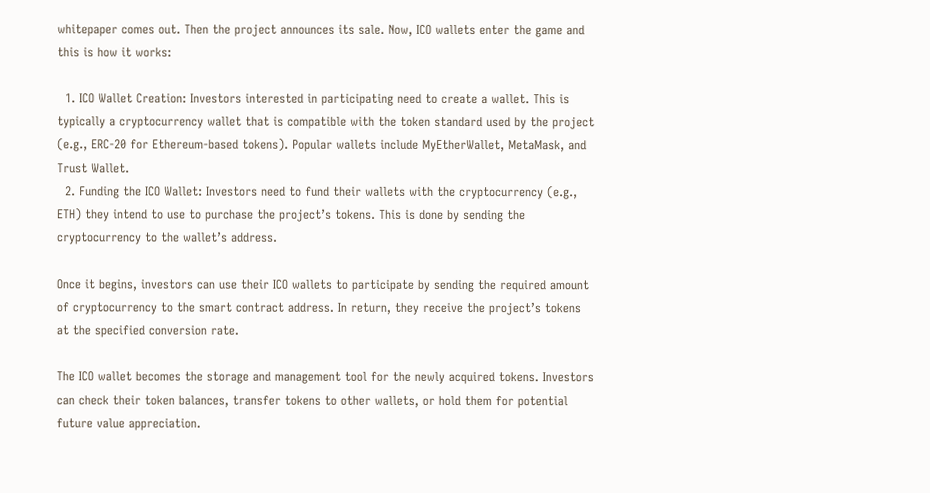whitepaper comes out. Then the project announces its sale. Now, ICO wallets enter the game and this is how it works:

  1. ICO Wallet Creation: Investors interested in participating need to create a wallet. This is typically a cryptocurrency wallet that is compatible with the token standard used by the project (e.g., ERC-20 for Ethereum-based tokens). Popular wallets include MyEtherWallet, MetaMask, and Trust Wallet.
  2. Funding the ICO Wallet: Investors need to fund their wallets with the cryptocurrency (e.g., ETH) they intend to use to purchase the project’s tokens. This is done by sending the cryptocurrency to the wallet’s address.

Once it begins, investors can use their ICO wallets to participate by sending the required amount of cryptocurrency to the smart contract address. In return, they receive the project’s tokens at the specified conversion rate.

The ICO wallet becomes the storage and management tool for the newly acquired tokens. Investors can check their token balances, transfer tokens to other wallets, or hold them for potential future value appreciation.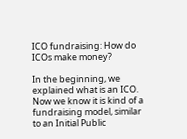ICO fundraising: How do ICOs make money?

In the beginning, we explained what is an ICO. Now we know it is kind of a fundraising model, similar to an Initial Public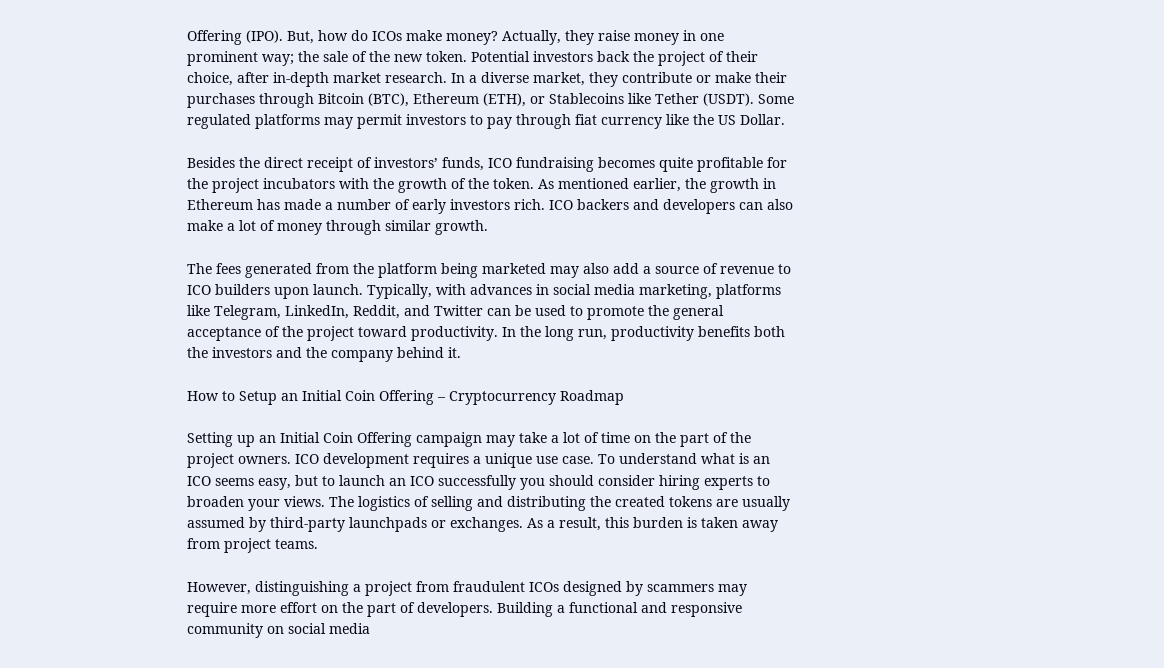Offering (IPO). But, how do ICOs make money? Actually, they raise money in one prominent way; the sale of the new token. Potential investors back the project of their choice, after in-depth market research. In a diverse market, they contribute or make their purchases through Bitcoin (BTC), Ethereum (ETH), or Stablecoins like Tether (USDT). Some regulated platforms may permit investors to pay through fiat currency like the US Dollar.

Besides the direct receipt of investors’ funds, ICO fundraising becomes quite profitable for the project incubators with the growth of the token. As mentioned earlier, the growth in Ethereum has made a number of early investors rich. ICO backers and developers can also make a lot of money through similar growth.

The fees generated from the platform being marketed may also add a source of revenue to ICO builders upon launch. Typically, with advances in social media marketing, platforms like Telegram, LinkedIn, Reddit, and Twitter can be used to promote the general acceptance of the project toward productivity. In the long run, productivity benefits both the investors and the company behind it.

How to Setup an Initial Coin Offering – Cryptocurrency Roadmap

Setting up an Initial Coin Offering campaign may take a lot of time on the part of the project owners. ICO development requires a unique use case. To understand what is an ICO seems easy, but to launch an ICO successfully you should consider hiring experts to broaden your views. The logistics of selling and distributing the created tokens are usually assumed by third-party launchpads or exchanges. As a result, this burden is taken away from project teams.

However, distinguishing a project from fraudulent ICOs designed by scammers may require more effort on the part of developers. Building a functional and responsive community on social media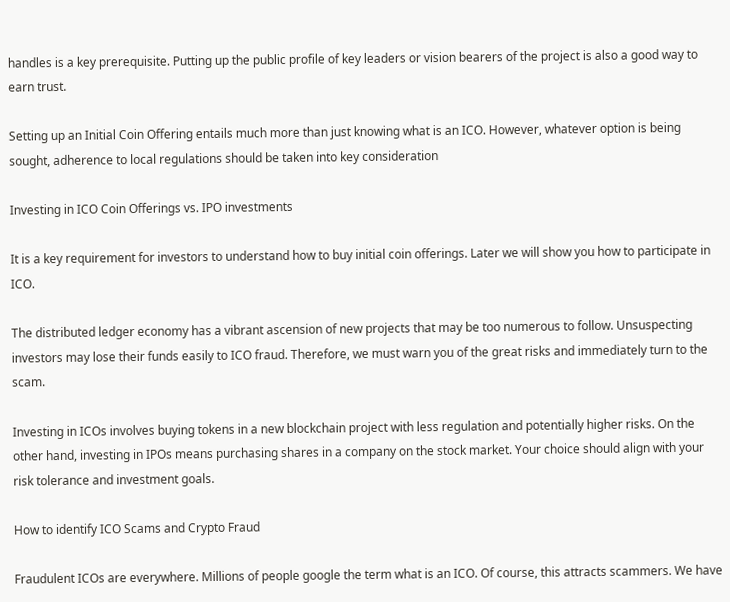handles is a key prerequisite. Putting up the public profile of key leaders or vision bearers of the project is also a good way to earn trust.

Setting up an Initial Coin Offering entails much more than just knowing what is an ICO. However, whatever option is being sought, adherence to local regulations should be taken into key consideration

Investing in ICO Coin Offerings vs. IPO investments

It is a key requirement for investors to understand how to buy initial coin offerings. Later we will show you how to participate in ICO.

The distributed ledger economy has a vibrant ascension of new projects that may be too numerous to follow. Unsuspecting investors may lose their funds easily to ICO fraud. Therefore, we must warn you of the great risks and immediately turn to the scam.

Investing in ICOs involves buying tokens in a new blockchain project with less regulation and potentially higher risks. On the other hand, investing in IPOs means purchasing shares in a company on the stock market. Your choice should align with your risk tolerance and investment goals.

How to identify ICO Scams and Crypto Fraud

Fraudulent ICOs are everywhere. Millions of people google the term what is an ICO. Of course, this attracts scammers. We have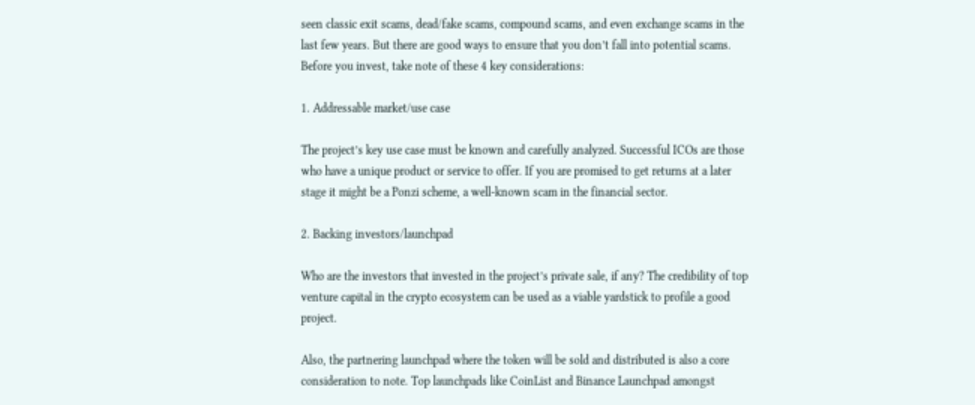seen classic exit scams, dead/fake scams, compound scams, and even exchange scams in the last few years. But there are good ways to ensure that you don’t fall into potential scams. Before you invest, take note of these 4 key considerations:

1. Addressable market/use case

The project’s key use case must be known and carefully analyzed. Successful ICOs are those who have a unique product or service to offer. If you are promised to get returns at a later stage it might be a Ponzi scheme, a well-known scam in the financial sector.

2. Backing investors/launchpad

Who are the investors that invested in the project’s private sale, if any? The credibility of top venture capital in the crypto ecosystem can be used as a viable yardstick to profile a good project.

Also, the partnering launchpad where the token will be sold and distributed is also a core consideration to note. Top launchpads like CoinList and Binance Launchpad amongst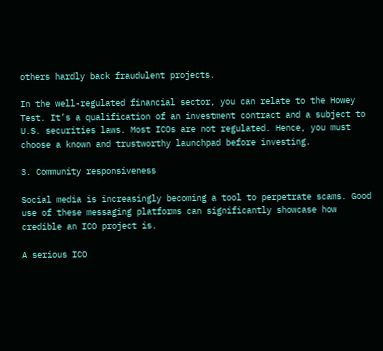others hardly back fraudulent projects.

In the well-regulated financial sector, you can relate to the Howey Test. It’s a qualification of an investment contract and a subject to U.S. securities laws. Most ICOs are not regulated. Hence, you must choose a known and trustworthy launchpad before investing.

3. Community responsiveness

Social media is increasingly becoming a tool to perpetrate scams. Good use of these messaging platforms can significantly showcase how credible an ICO project is.

A serious ICO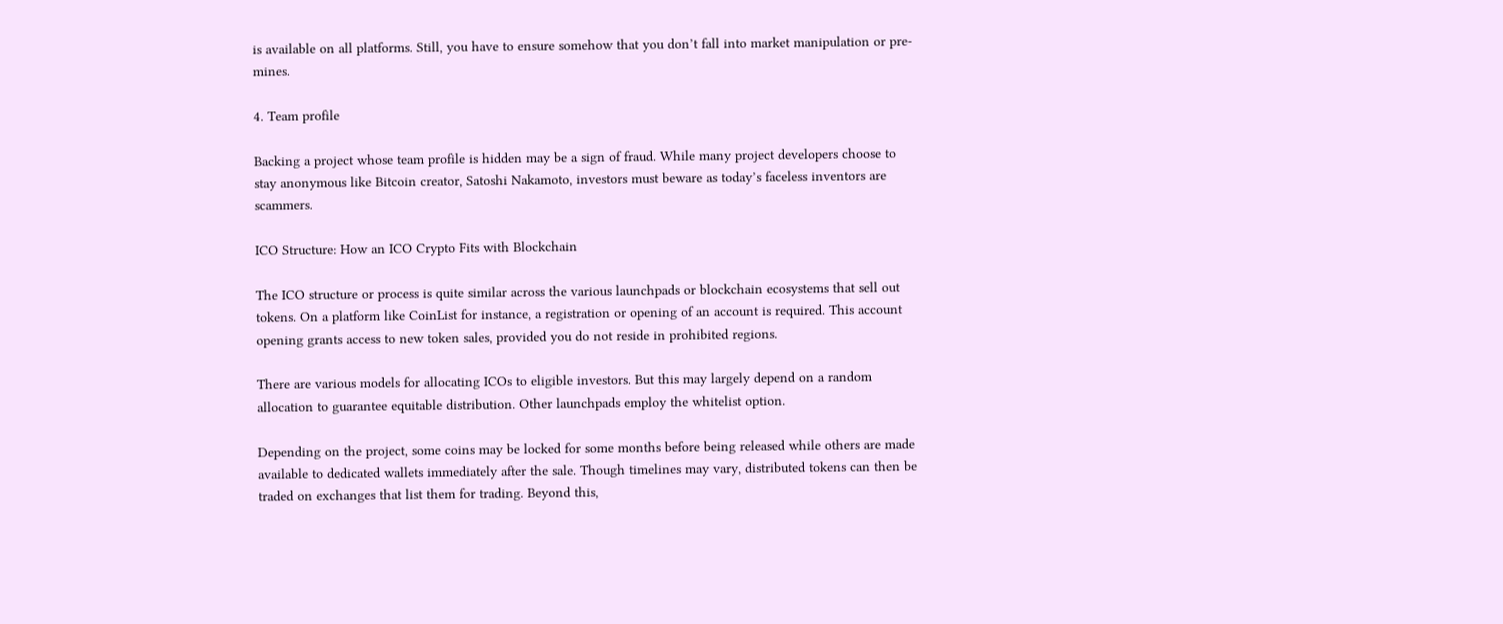is available on all platforms. Still, you have to ensure somehow that you don’t fall into market manipulation or pre-mines.

4. Team profile

Backing a project whose team profile is hidden may be a sign of fraud. While many project developers choose to stay anonymous like Bitcoin creator, Satoshi Nakamoto, investors must beware as today’s faceless inventors are scammers.

ICO Structure: How an ICO Crypto Fits with Blockchain

The ICO structure or process is quite similar across the various launchpads or blockchain ecosystems that sell out tokens. On a platform like CoinList for instance, a registration or opening of an account is required. This account opening grants access to new token sales, provided you do not reside in prohibited regions.

There are various models for allocating ICOs to eligible investors. But this may largely depend on a random allocation to guarantee equitable distribution. Other launchpads employ the whitelist option.

Depending on the project, some coins may be locked for some months before being released while others are made available to dedicated wallets immediately after the sale. Though timelines may vary, distributed tokens can then be traded on exchanges that list them for trading. Beyond this,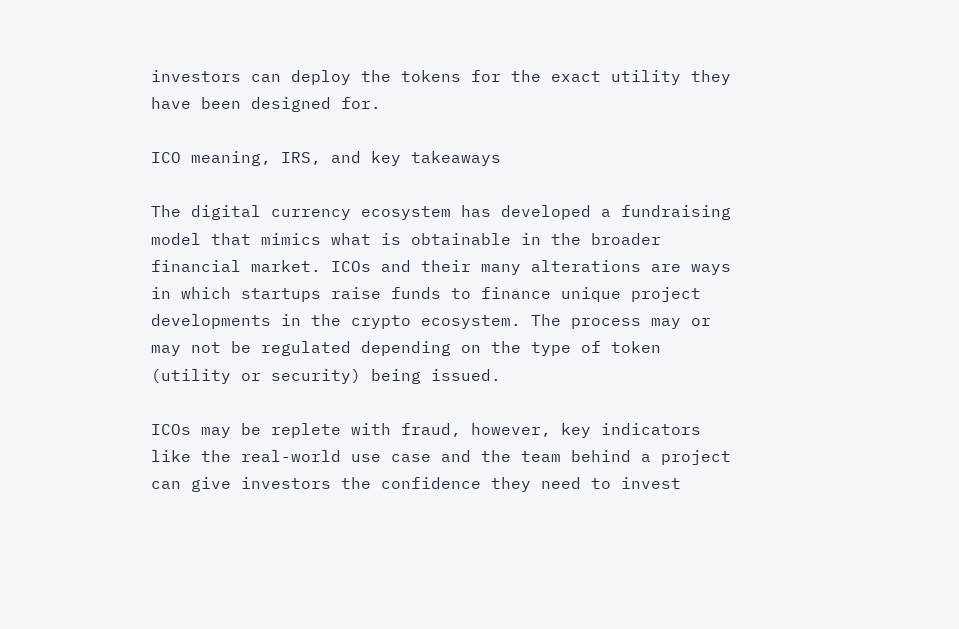investors can deploy the tokens for the exact utility they have been designed for.

ICO meaning, IRS, and key takeaways

The digital currency ecosystem has developed a fundraising model that mimics what is obtainable in the broader financial market. ICOs and their many alterations are ways in which startups raise funds to finance unique project developments in the crypto ecosystem. The process may or may not be regulated depending on the type of token (utility or security) being issued.

ICOs may be replete with fraud, however, key indicators like the real-world use case and the team behind a project can give investors the confidence they need to invest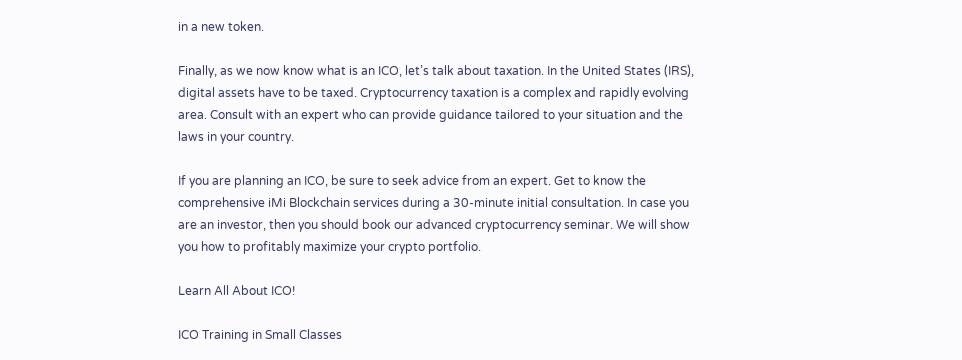in a new token.

Finally, as we now know what is an ICO, let’s talk about taxation. In the United States (IRS), digital assets have to be taxed. Cryptocurrency taxation is a complex and rapidly evolving area. Consult with an expert who can provide guidance tailored to your situation and the laws in your country.

If you are planning an ICO, be sure to seek advice from an expert. Get to know the comprehensive iMi Blockchain services during a 30-minute initial consultation. In case you are an investor, then you should book our advanced cryptocurrency seminar. We will show you how to profitably maximize your crypto portfolio.

Learn All About ICO!

ICO Training in Small Classes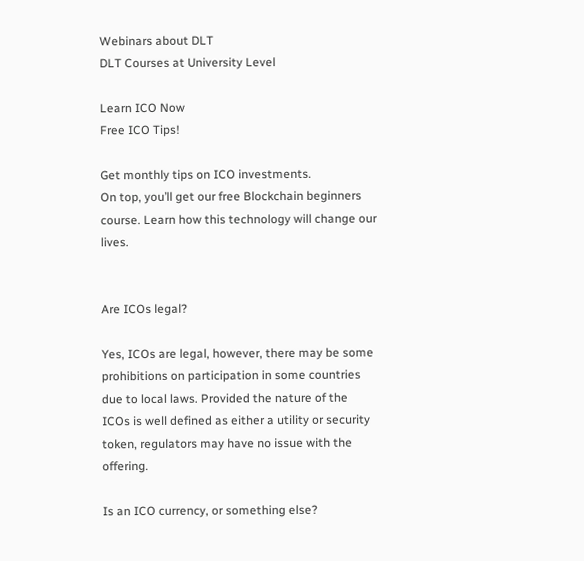Webinars about DLT
DLT Courses at University Level

Learn ICO Now
Free ICO Tips!

Get monthly tips on ICO investments.
On top, you’ll get our free Blockchain beginners course. Learn how this technology will change our lives.


Are ICOs legal?

Yes, ICOs are legal, however, there may be some prohibitions on participation in some countries due to local laws. Provided the nature of the ICOs is well defined as either a utility or security token, regulators may have no issue with the offering.

Is an ICO currency, or something else?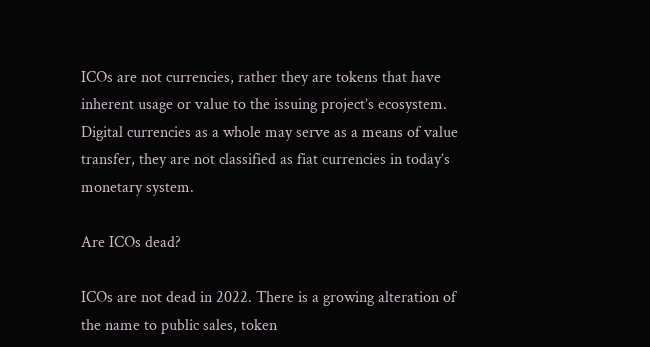ICOs are not currencies, rather they are tokens that have inherent usage or value to the issuing project’s ecosystem. Digital currencies as a whole may serve as a means of value transfer, they are not classified as fiat currencies in today’s monetary system.

Are ICOs dead?

ICOs are not dead in 2022. There is a growing alteration of the name to public sales, token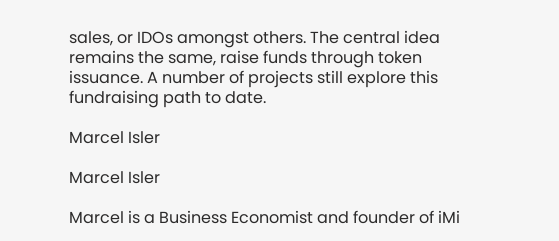sales, or IDOs amongst others. The central idea remains the same, raise funds through token issuance. A number of projects still explore this fundraising path to date.

Marcel Isler

Marcel Isler

Marcel is a Business Economist and founder of iMi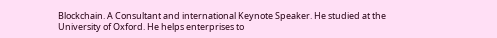Blockchain. A Consultant and international Keynote Speaker. He studied at the University of Oxford. He helps enterprises to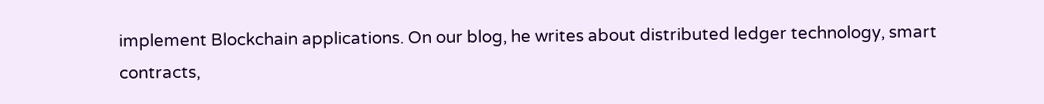implement Blockchain applications. On our blog, he writes about distributed ledger technology, smart contracts,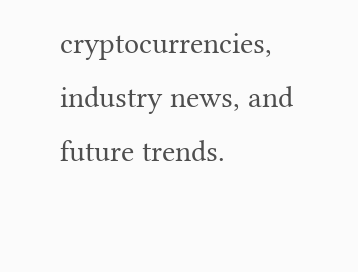cryptocurrencies, industry news, and future trends.